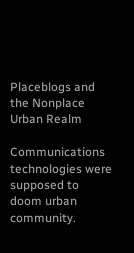Placeblogs and the Nonplace Urban Realm

Communications technologies were supposed to doom urban community.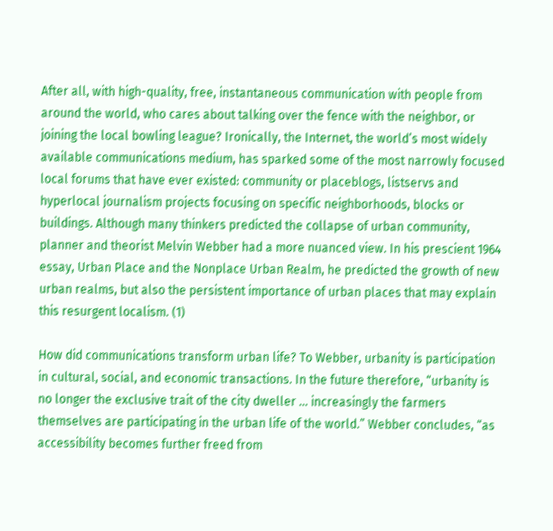After all, with high-quality, free, instantaneous communication with people from around the world, who cares about talking over the fence with the neighbor, or joining the local bowling league? Ironically, the Internet, the world’s most widely available communications medium, has sparked some of the most narrowly focused local forums that have ever existed: community or placeblogs, listservs and hyperlocal journalism projects focusing on specific neighborhoods, blocks or buildings. Although many thinkers predicted the collapse of urban community, planner and theorist Melvin Webber had a more nuanced view. In his prescient 1964 essay, Urban Place and the Nonplace Urban Realm, he predicted the growth of new urban realms, but also the persistent importance of urban places that may explain this resurgent localism. (1)

How did communications transform urban life? To Webber, urbanity is participation in cultural, social, and economic transactions. In the future therefore, “urbanity is no longer the exclusive trait of the city dweller … increasingly the farmers themselves are participating in the urban life of the world.” Webber concludes, “as accessibility becomes further freed from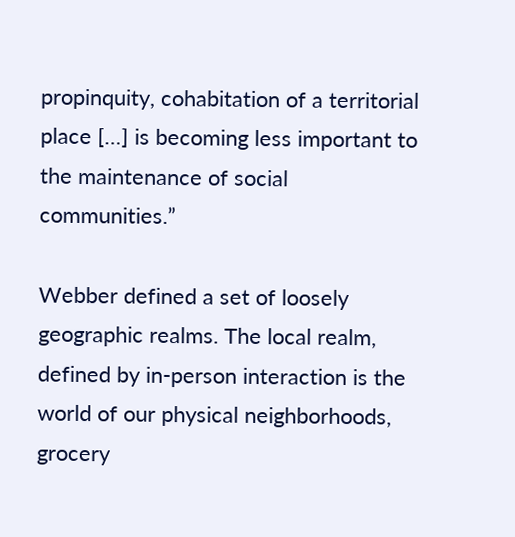propinquity, cohabitation of a territorial place […] is becoming less important to the maintenance of social communities.”

Webber defined a set of loosely geographic realms. The local realm, defined by in-person interaction is the world of our physical neighborhoods, grocery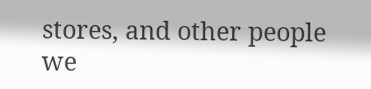stores, and other people we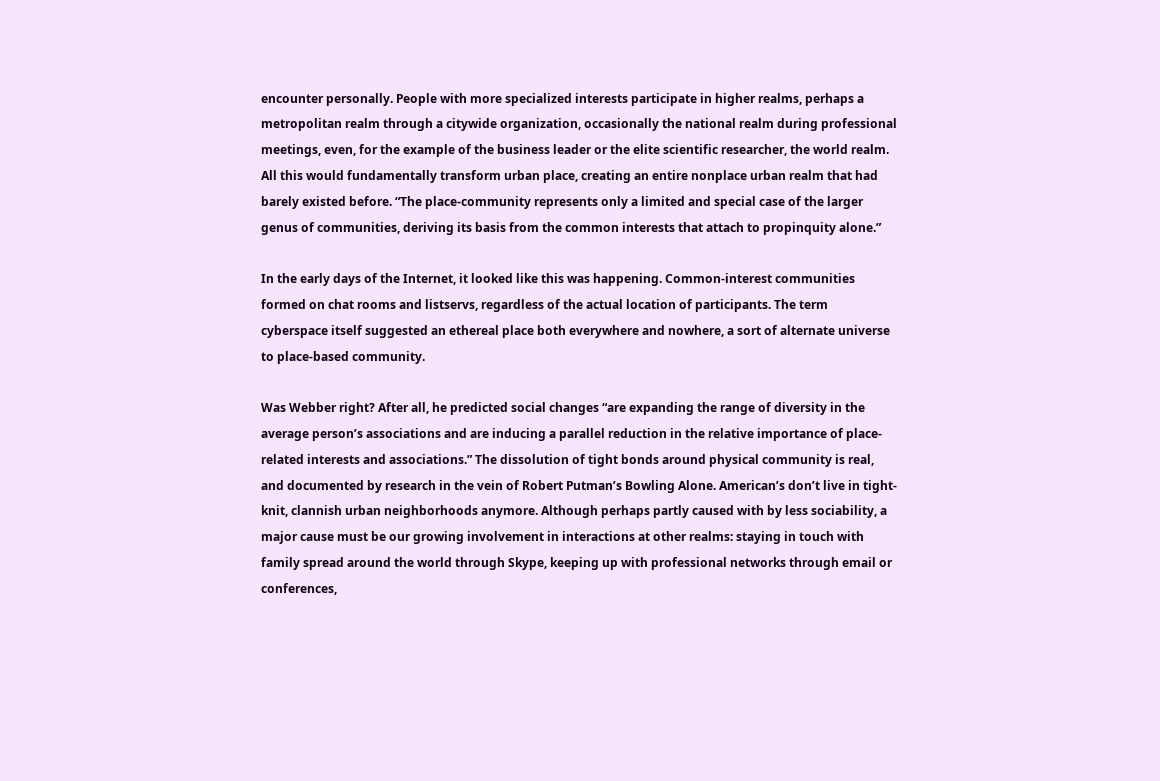encounter personally. People with more specialized interests participate in higher realms, perhaps a metropolitan realm through a citywide organization, occasionally the national realm during professional meetings, even, for the example of the business leader or the elite scientific researcher, the world realm. All this would fundamentally transform urban place, creating an entire nonplace urban realm that had barely existed before. “The place-community represents only a limited and special case of the larger genus of communities, deriving its basis from the common interests that attach to propinquity alone.”

In the early days of the Internet, it looked like this was happening. Common-interest communities formed on chat rooms and listservs, regardless of the actual location of participants. The term cyberspace itself suggested an ethereal place both everywhere and nowhere, a sort of alternate universe to place-based community.

Was Webber right? After all, he predicted social changes “are expanding the range of diversity in the average person’s associations and are inducing a parallel reduction in the relative importance of place-related interests and associations.” The dissolution of tight bonds around physical community is real, and documented by research in the vein of Robert Putman’s Bowling Alone. American’s don’t live in tight-knit, clannish urban neighborhoods anymore. Although perhaps partly caused with by less sociability, a major cause must be our growing involvement in interactions at other realms: staying in touch with family spread around the world through Skype, keeping up with professional networks through email or conferences,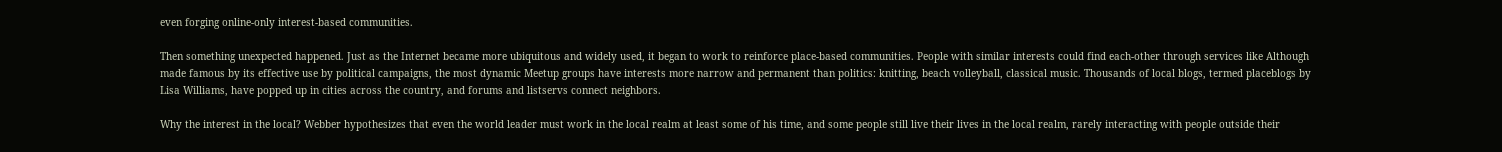even forging online-only interest-based communities.

Then something unexpected happened. Just as the Internet became more ubiquitous and widely used, it began to work to reinforce place-based communities. People with similar interests could find each-other through services like Although made famous by its effective use by political campaigns, the most dynamic Meetup groups have interests more narrow and permanent than politics: knitting, beach volleyball, classical music. Thousands of local blogs, termed placeblogs by Lisa Williams, have popped up in cities across the country, and forums and listservs connect neighbors.

Why the interest in the local? Webber hypothesizes that even the world leader must work in the local realm at least some of his time, and some people still live their lives in the local realm, rarely interacting with people outside their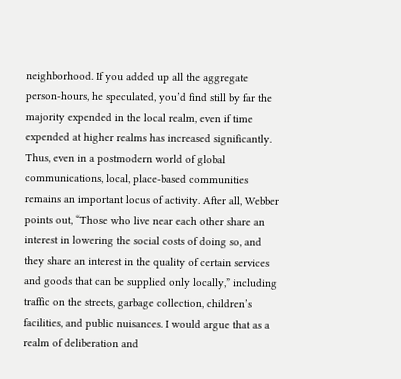neighborhood. If you added up all the aggregate person-hours, he speculated, you’d find still by far the majority expended in the local realm, even if time expended at higher realms has increased significantly. Thus, even in a postmodern world of global communications, local, place-based communities remains an important locus of activity. After all, Webber points out, “Those who live near each other share an interest in lowering the social costs of doing so, and they share an interest in the quality of certain services and goods that can be supplied only locally,” including traffic on the streets, garbage collection, children’s facilities, and public nuisances. I would argue that as a realm of deliberation and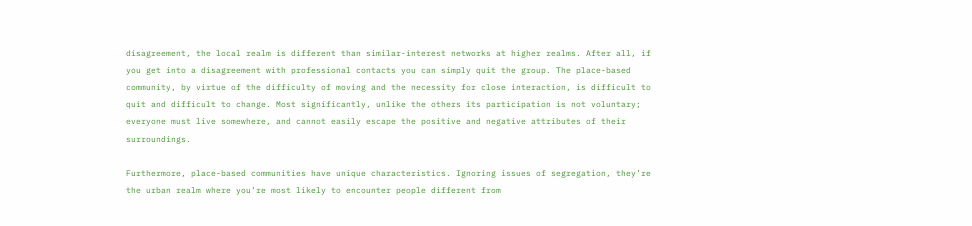disagreement, the local realm is different than similar-interest networks at higher realms. After all, if you get into a disagreement with professional contacts you can simply quit the group. The place-based community, by virtue of the difficulty of moving and the necessity for close interaction, is difficult to quit and difficult to change. Most significantly, unlike the others its participation is not voluntary; everyone must live somewhere, and cannot easily escape the positive and negative attributes of their surroundings.

Furthermore, place-based communities have unique characteristics. Ignoring issues of segregation, they’re the urban realm where you’re most likely to encounter people different from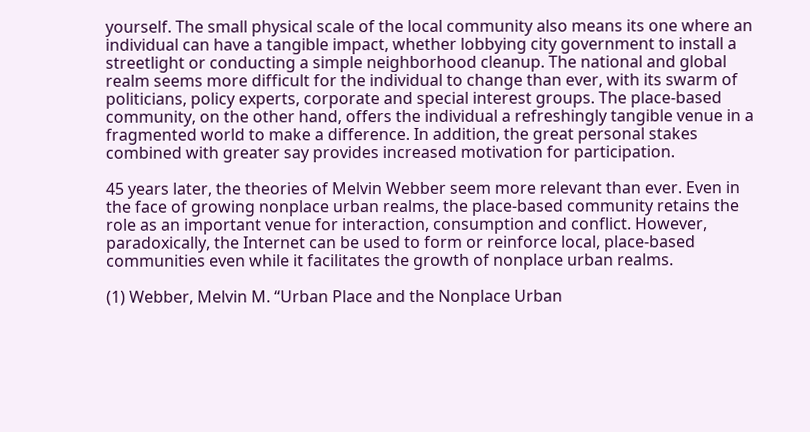yourself. The small physical scale of the local community also means its one where an individual can have a tangible impact, whether lobbying city government to install a streetlight or conducting a simple neighborhood cleanup. The national and global realm seems more difficult for the individual to change than ever, with its swarm of politicians, policy experts, corporate and special interest groups. The place-based community, on the other hand, offers the individual a refreshingly tangible venue in a fragmented world to make a difference. In addition, the great personal stakes combined with greater say provides increased motivation for participation.

45 years later, the theories of Melvin Webber seem more relevant than ever. Even in the face of growing nonplace urban realms, the place-based community retains the role as an important venue for interaction, consumption and conflict. However, paradoxically, the Internet can be used to form or reinforce local, place-based communities even while it facilitates the growth of nonplace urban realms.

(1) Webber, Melvin M. “Urban Place and the Nonplace Urban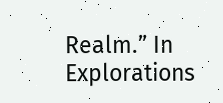Realm.” In Explorations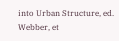into Urban Structure, ed. Webber, et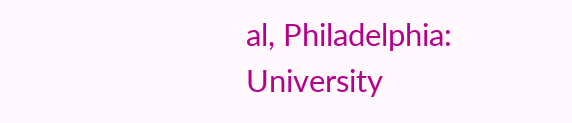al, Philadelphia: University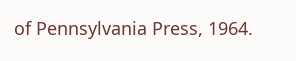of Pennsylvania Press, 1964.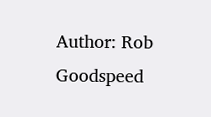Author: Rob Goodspeed